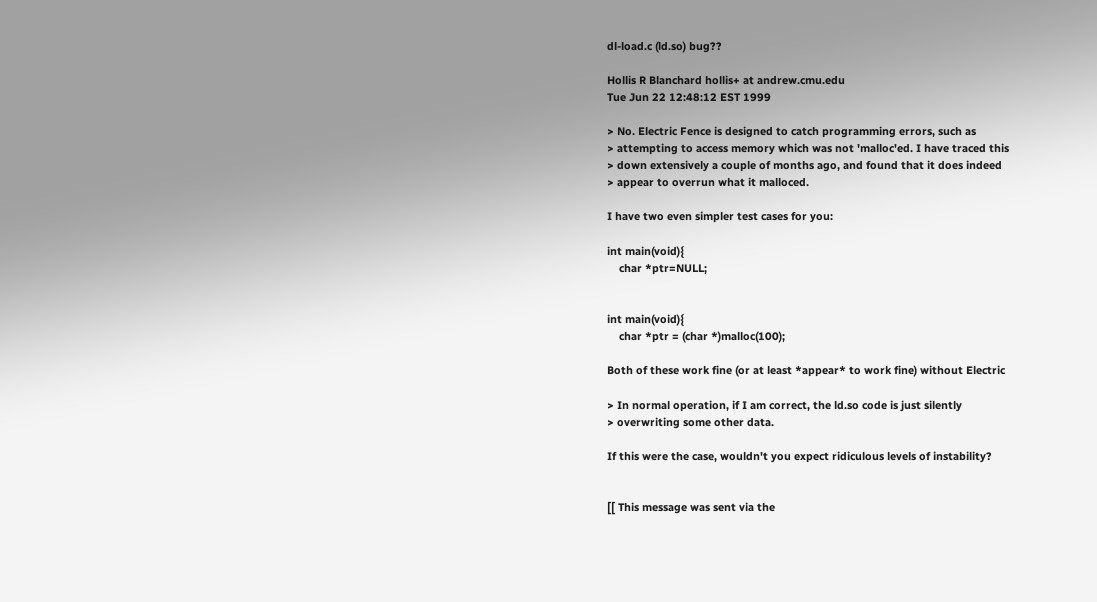dl-load.c (ld.so) bug??

Hollis R Blanchard hollis+ at andrew.cmu.edu
Tue Jun 22 12:48:12 EST 1999

> No. Electric Fence is designed to catch programming errors, such as
> attempting to access memory which was not 'malloc'ed. I have traced this
> down extensively a couple of months ago, and found that it does indeed
> appear to overrun what it malloced.

I have two even simpler test cases for you:

int main(void){
    char *ptr=NULL;


int main(void){
    char *ptr = (char *)malloc(100);

Both of these work fine (or at least *appear* to work fine) without Electric

> In normal operation, if I am correct, the ld.so code is just silently
> overwriting some other data.

If this were the case, wouldn't you expect ridiculous levels of instability?


[[ This message was sent via the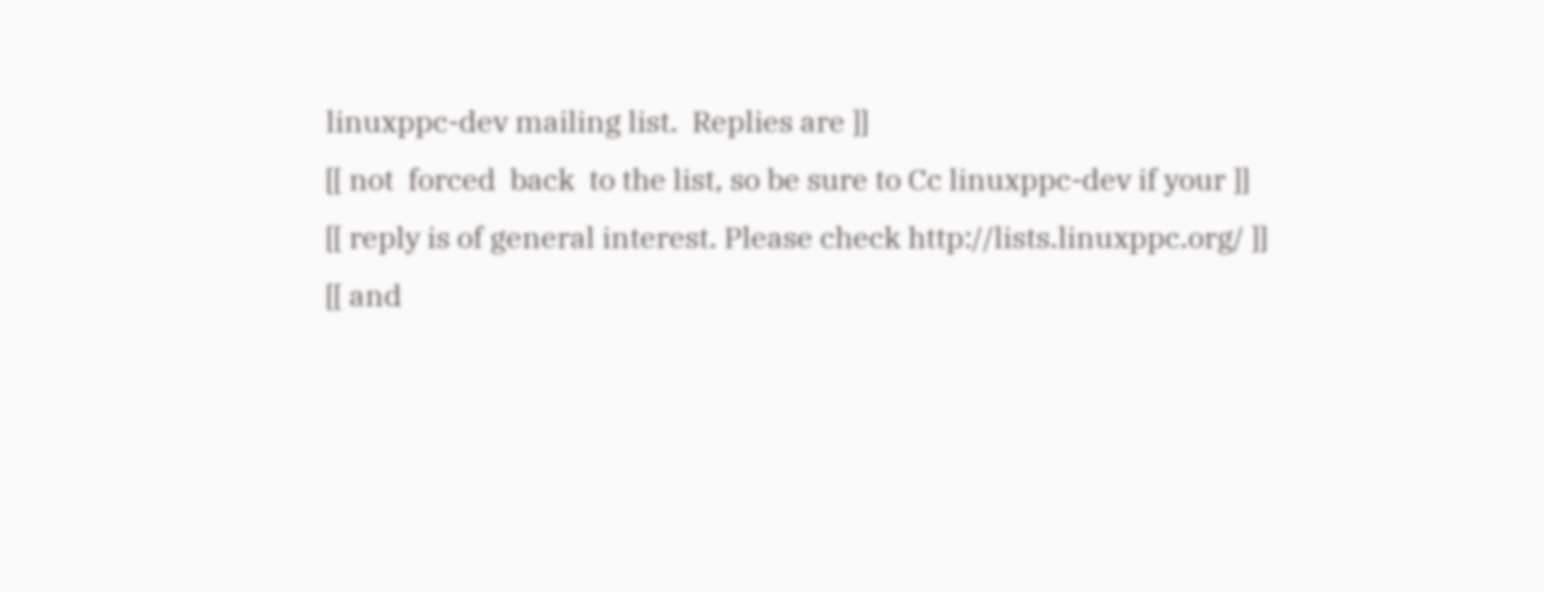linuxppc-dev mailing list.  Replies are ]]
[[ not  forced  back  to the list, so be sure to Cc linuxppc-dev if your ]]
[[ reply is of general interest. Please check http://lists.linuxppc.org/ ]]
[[ and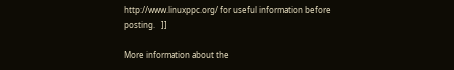http://www.linuxppc.org/ for useful information before posting.   ]]

More information about the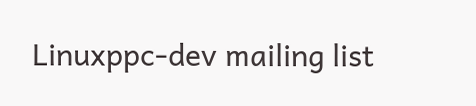Linuxppc-dev mailing list